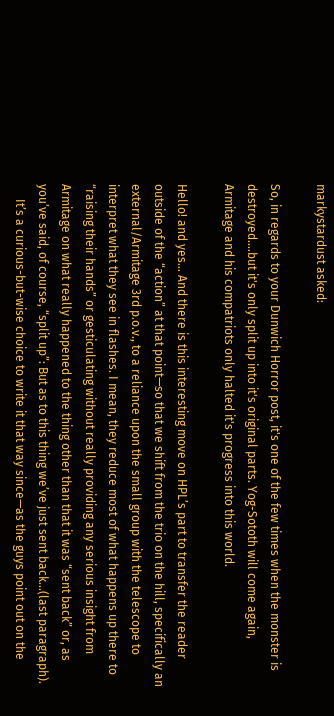markystardust asked:

So, in regards to your Dunwich Horror post, it's one of the few times when the monster is destroyed....but it's only split up into it's original parts. Yog-Sototh will come again, Armitage and his compatriots only halted it's progress into this world.

Hello! and yes… And there is this interesting move on HPL’s part to transfer the reader outside of the “action” at that point—so that we shift from the trio on the hill, specifically an external/Armitage 3rd p.o.v., to a reliance upon the small group with the telescope to interpret what they see in flashes. I mean, they reduce most of what happens up there to “raising their hands” or gesticulating without really providing any serious insight from Armitage on what really happened to the thing other than that it was “sent back” or, as you’ve said, of course, “split up”: But as to this thing we’ve just sent back…(last paragraph).
     It’s a curious-but-wise choice to write it that way since—as the guys point out on the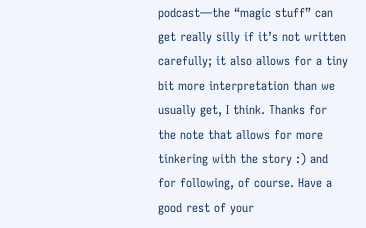podcast—the “magic stuff” can get really silly if it’s not written carefully; it also allows for a tiny bit more interpretation than we usually get, I think. Thanks for the note that allows for more tinkering with the story :) and for following, of course. Have a good rest of your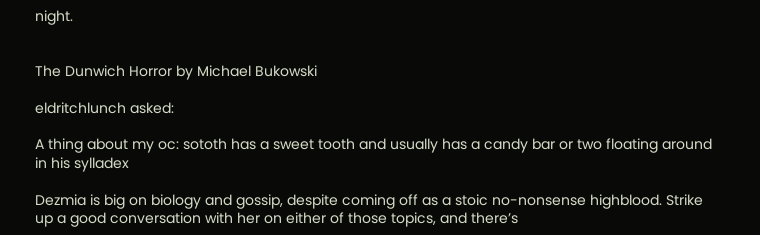night.


The Dunwich Horror by Michael Bukowski

eldritchlunch asked:

A thing about my oc: sototh has a sweet tooth and usually has a candy bar or two floating around in his sylladex

Dezmia is big on biology and gossip, despite coming off as a stoic no-nonsense highblood. Strike up a good conversation with her on either of those topics, and there’s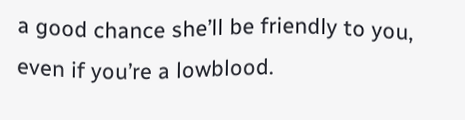a good chance she’ll be friendly to you, even if you’re a lowblood.